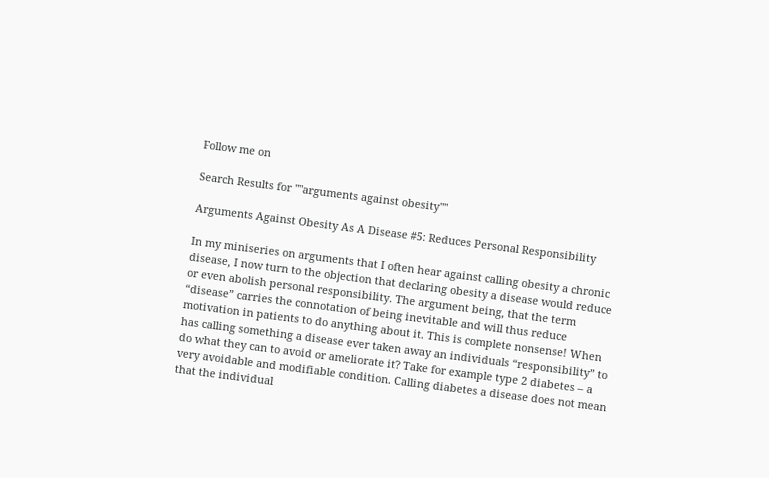Follow me on

Search Results for ""arguments against obesity""

Arguments Against Obesity As A Disease #5: Reduces Personal Responsibility

In my miniseries on arguments that I often hear against calling obesity a chronic disease, I now turn to the objection that declaring obesity a disease would reduce or even abolish personal responsibility. The argument being, that the term “disease” carries the connotation of being inevitable and will thus reduce motivation in patients to do anything about it. This is complete nonsense! When has calling something a disease ever taken away an individuals “responsibility” to do what they can to avoid or ameliorate it? Take for example type 2 diabetes – a very avoidable and modifiable condition. Calling diabetes a disease does not mean that the individual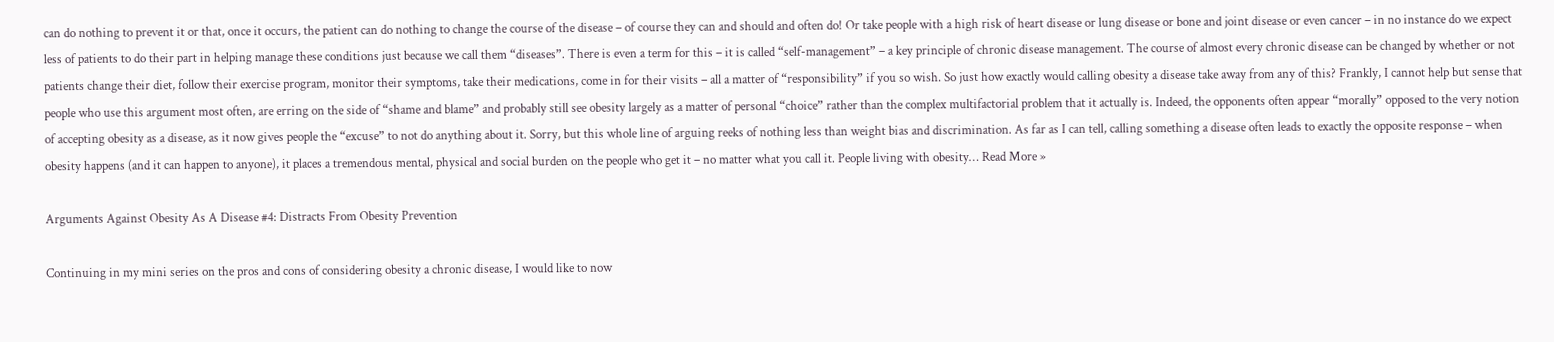can do nothing to prevent it or that, once it occurs, the patient can do nothing to change the course of the disease – of course they can and should and often do! Or take people with a high risk of heart disease or lung disease or bone and joint disease or even cancer – in no instance do we expect less of patients to do their part in helping manage these conditions just because we call them “diseases”. There is even a term for this – it is called “self-management” – a key principle of chronic disease management. The course of almost every chronic disease can be changed by whether or not patients change their diet, follow their exercise program, monitor their symptoms, take their medications, come in for their visits – all a matter of “responsibility” if you so wish. So just how exactly would calling obesity a disease take away from any of this? Frankly, I cannot help but sense that people who use this argument most often, are erring on the side of “shame and blame” and probably still see obesity largely as a matter of personal “choice” rather than the complex multifactorial problem that it actually is. Indeed, the opponents often appear “morally” opposed to the very notion of accepting obesity as a disease, as it now gives people the “excuse” to not do anything about it. Sorry, but this whole line of arguing reeks of nothing less than weight bias and discrimination. As far as I can tell, calling something a disease often leads to exactly the opposite response – when obesity happens (and it can happen to anyone), it places a tremendous mental, physical and social burden on the people who get it – no matter what you call it. People living with obesity… Read More »

Arguments Against Obesity As A Disease #4: Distracts From Obesity Prevention

Continuing in my mini series on the pros and cons of considering obesity a chronic disease, I would like to now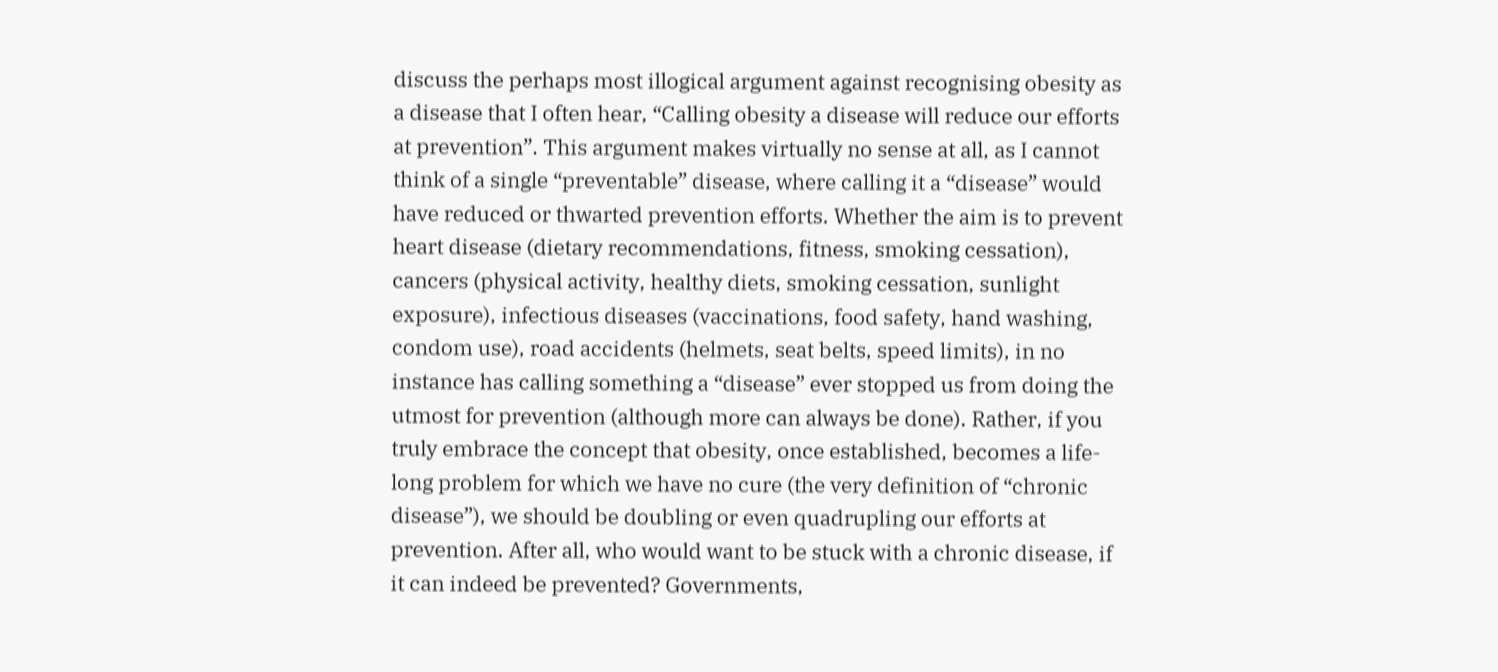discuss the perhaps most illogical argument against recognising obesity as a disease that I often hear, “Calling obesity a disease will reduce our efforts at prevention”. This argument makes virtually no sense at all, as I cannot think of a single “preventable” disease, where calling it a “disease” would have reduced or thwarted prevention efforts. Whether the aim is to prevent heart disease (dietary recommendations, fitness, smoking cessation), cancers (physical activity, healthy diets, smoking cessation, sunlight exposure), infectious diseases (vaccinations, food safety, hand washing, condom use), road accidents (helmets, seat belts, speed limits), in no instance has calling something a “disease” ever stopped us from doing the utmost for prevention (although more can always be done). Rather, if you truly embrace the concept that obesity, once established, becomes a life-long problem for which we have no cure (the very definition of “chronic disease”), we should be doubling or even quadrupling our efforts at prevention. After all, who would want to be stuck with a chronic disease, if it can indeed be prevented? Governments,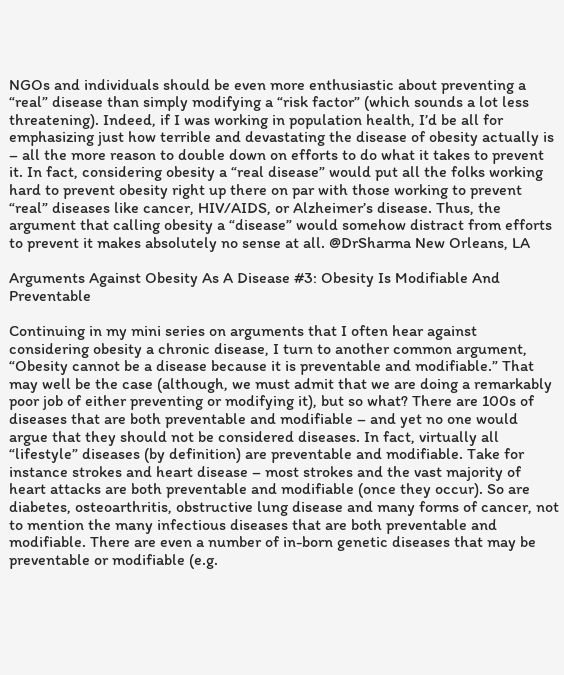NGOs and individuals should be even more enthusiastic about preventing a “real” disease than simply modifying a “risk factor” (which sounds a lot less threatening). Indeed, if I was working in population health, I’d be all for emphasizing just how terrible and devastating the disease of obesity actually is – all the more reason to double down on efforts to do what it takes to prevent it. In fact, considering obesity a “real disease” would put all the folks working hard to prevent obesity right up there on par with those working to prevent “real” diseases like cancer, HIV/AIDS, or Alzheimer’s disease. Thus, the argument that calling obesity a “disease” would somehow distract from efforts to prevent it makes absolutely no sense at all. @DrSharma New Orleans, LA

Arguments Against Obesity As A Disease #3: Obesity Is Modifiable And Preventable

Continuing in my mini series on arguments that I often hear against considering obesity a chronic disease, I turn to another common argument, “Obesity cannot be a disease because it is preventable and modifiable.” That may well be the case (although, we must admit that we are doing a remarkably poor job of either preventing or modifying it), but so what? There are 100s of diseases that are both preventable and modifiable – and yet no one would argue that they should not be considered diseases. In fact, virtually all “lifestyle” diseases (by definition) are preventable and modifiable. Take for instance strokes and heart disease – most strokes and the vast majority of heart attacks are both preventable and modifiable (once they occur). So are diabetes, osteoarthritis, obstructive lung disease and many forms of cancer, not to mention the many infectious diseases that are both preventable and modifiable. There are even a number of in-born genetic diseases that may be preventable or modifiable (e.g.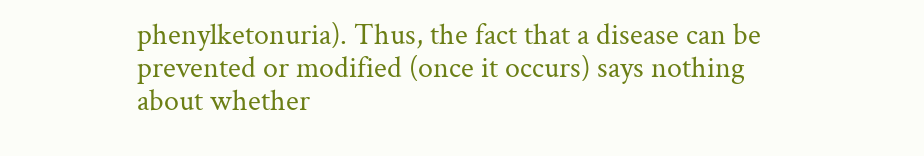phenylketonuria). Thus, the fact that a disease can be prevented or modified (once it occurs) says nothing about whether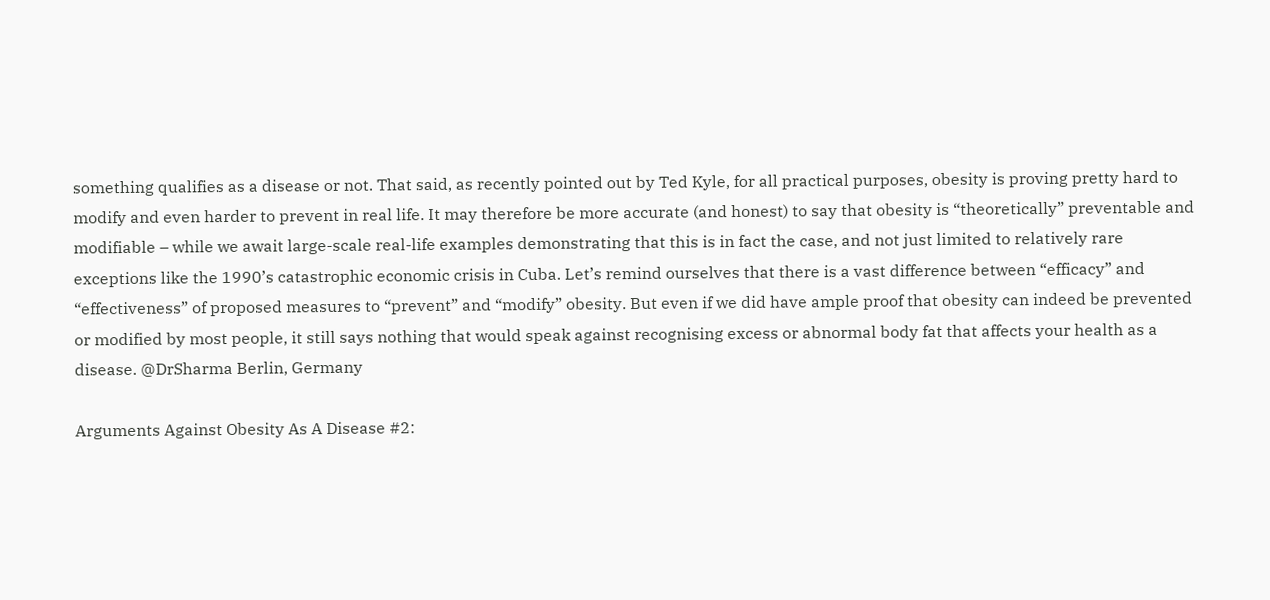something qualifies as a disease or not. That said, as recently pointed out by Ted Kyle, for all practical purposes, obesity is proving pretty hard to modify and even harder to prevent in real life. It may therefore be more accurate (and honest) to say that obesity is “theoretically” preventable and modifiable – while we await large-scale real-life examples demonstrating that this is in fact the case, and not just limited to relatively rare exceptions like the 1990’s catastrophic economic crisis in Cuba. Let’s remind ourselves that there is a vast difference between “efficacy” and “effectiveness” of proposed measures to “prevent” and “modify” obesity. But even if we did have ample proof that obesity can indeed be prevented or modified by most people, it still says nothing that would speak against recognising excess or abnormal body fat that affects your health as a disease. @DrSharma Berlin, Germany

Arguments Against Obesity As A Disease #2: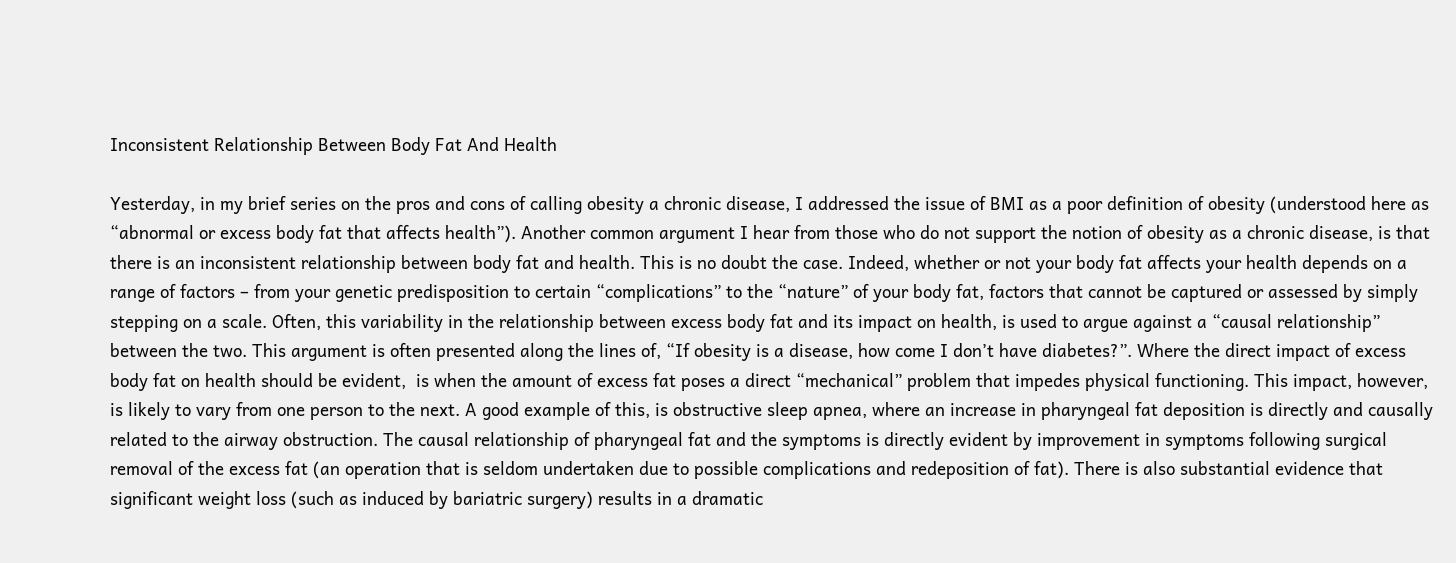Inconsistent Relationship Between Body Fat And Health

Yesterday, in my brief series on the pros and cons of calling obesity a chronic disease, I addressed the issue of BMI as a poor definition of obesity (understood here as “abnormal or excess body fat that affects health”). Another common argument I hear from those who do not support the notion of obesity as a chronic disease, is that there is an inconsistent relationship between body fat and health. This is no doubt the case. Indeed, whether or not your body fat affects your health depends on a range of factors – from your genetic predisposition to certain “complications” to the “nature” of your body fat, factors that cannot be captured or assessed by simply stepping on a scale. Often, this variability in the relationship between excess body fat and its impact on health, is used to argue against a “causal relationship” between the two. This argument is often presented along the lines of, “If obesity is a disease, how come I don’t have diabetes?”. Where the direct impact of excess body fat on health should be evident,  is when the amount of excess fat poses a direct “mechanical” problem that impedes physical functioning. This impact, however, is likely to vary from one person to the next. A good example of this, is obstructive sleep apnea, where an increase in pharyngeal fat deposition is directly and causally related to the airway obstruction. The causal relationship of pharyngeal fat and the symptoms is directly evident by improvement in symptoms following surgical removal of the excess fat (an operation that is seldom undertaken due to possible complications and redeposition of fat). There is also substantial evidence that significant weight loss (such as induced by bariatric surgery) results in a dramatic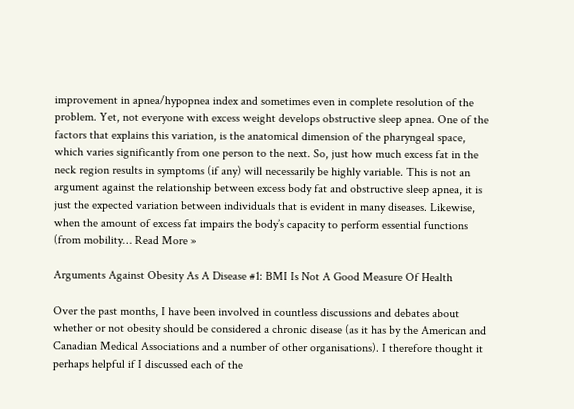improvement in apnea/hypopnea index and sometimes even in complete resolution of the problem. Yet, not everyone with excess weight develops obstructive sleep apnea. One of the factors that explains this variation, is the anatomical dimension of the pharyngeal space, which varies significantly from one person to the next. So, just how much excess fat in the neck region results in symptoms (if any) will necessarily be highly variable. This is not an argument against the relationship between excess body fat and obstructive sleep apnea, it is just the expected variation between individuals that is evident in many diseases. Likewise, when the amount of excess fat impairs the body’s capacity to perform essential functions (from mobility… Read More »

Arguments Against Obesity As A Disease #1: BMI Is Not A Good Measure Of Health

Over the past months, I have been involved in countless discussions and debates about whether or not obesity should be considered a chronic disease (as it has by the American and Canadian Medical Associations and a number of other organisations). I therefore thought it perhaps helpful if I discussed each of the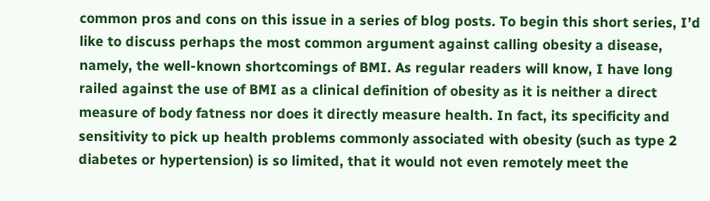common pros and cons on this issue in a series of blog posts. To begin this short series, I’d like to discuss perhaps the most common argument against calling obesity a disease, namely, the well-known shortcomings of BMI. As regular readers will know, I have long railed against the use of BMI as a clinical definition of obesity as it is neither a direct measure of body fatness nor does it directly measure health. In fact, its specificity and sensitivity to pick up health problems commonly associated with obesity (such as type 2 diabetes or hypertension) is so limited, that it would not even remotely meet the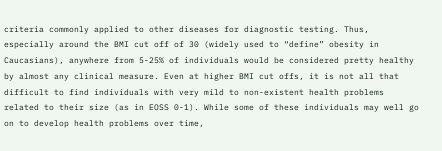criteria commonly applied to other diseases for diagnostic testing. Thus, especially around the BMI cut off of 30 (widely used to “define” obesity in Caucasians), anywhere from 5-25% of individuals would be considered pretty healthy by almost any clinical measure. Even at higher BMI cut offs, it is not all that difficult to find individuals with very mild to non-existent health problems related to their size (as in EOSS 0-1). While some of these individuals may well go on to develop health problems over time,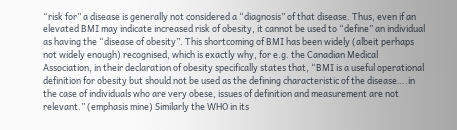“risk for” a disease is generally not considered a “diagnosis” of that disease. Thus, even if an elevated BMI may indicate increased risk of obesity, it cannot be used to “define” an individual as having the “disease of obesity”. This shortcoming of BMI has been widely (albeit perhaps not widely enough) recognised, which is exactly why, for e.g. the Canadian Medical Association, in their declaration of obesity specifically states that, “BMI is a useful operational definition for obesity but should not be used as the defining characteristic of the disease….in the case of individuals who are very obese, issues of definition and measurement are not relevant.” (emphasis mine) Similarly the WHO in its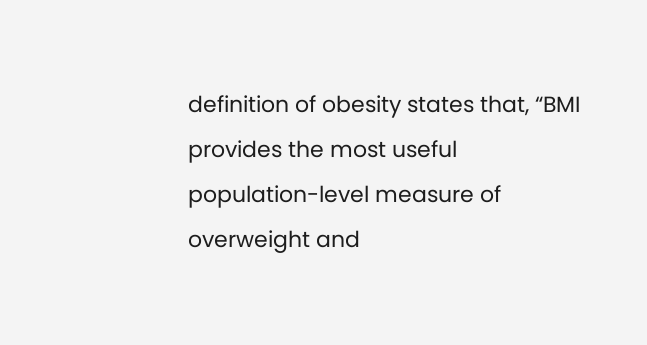definition of obesity states that, “BMI provides the most useful population-level measure of overweight and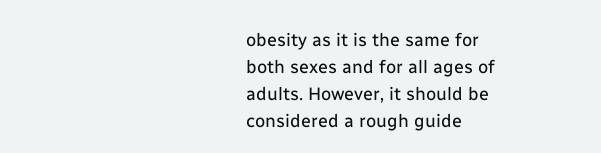obesity as it is the same for both sexes and for all ages of adults. However, it should be considered a rough guide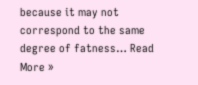because it may not correspond to the same degree of fatness… Read More »